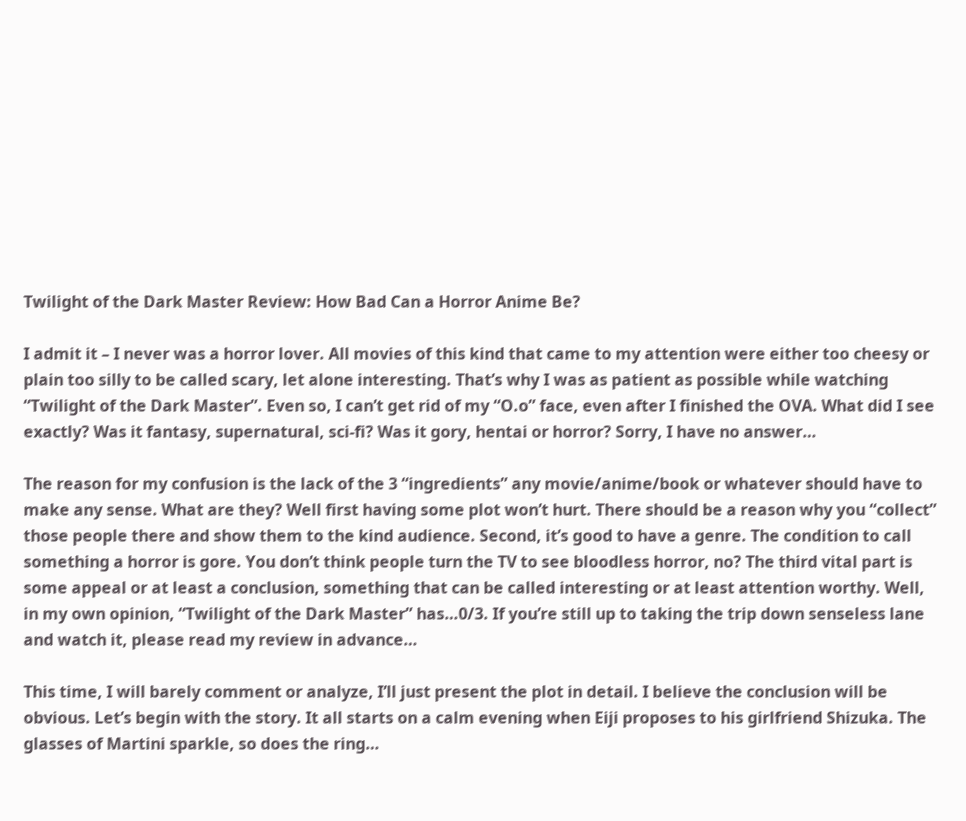Twilight of the Dark Master Review: How Bad Can a Horror Anime Be?

I admit it – I never was a horror lover. All movies of this kind that came to my attention were either too cheesy or plain too silly to be called scary, let alone interesting. That’s why I was as patient as possible while watching “Twilight of the Dark Master”. Even so, I can’t get rid of my “O.o” face, even after I finished the OVA. What did I see exactly? Was it fantasy, supernatural, sci-fi? Was it gory, hentai or horror? Sorry, I have no answer…

The reason for my confusion is the lack of the 3 “ingredients” any movie/anime/book or whatever should have to make any sense. What are they? Well first having some plot won’t hurt. There should be a reason why you “collect” those people there and show them to the kind audience. Second, it’s good to have a genre. The condition to call something a horror is gore. You don’t think people turn the TV to see bloodless horror, no? The third vital part is some appeal or at least a conclusion, something that can be called interesting or at least attention worthy. Well, in my own opinion, “Twilight of the Dark Master” has…0/3. If you’re still up to taking the trip down senseless lane and watch it, please read my review in advance…

This time, I will barely comment or analyze, I’ll just present the plot in detail. I believe the conclusion will be obvious. Let’s begin with the story. It all starts on a calm evening when Eiji proposes to his girlfriend Shizuka. The glasses of Martini sparkle, so does the ring…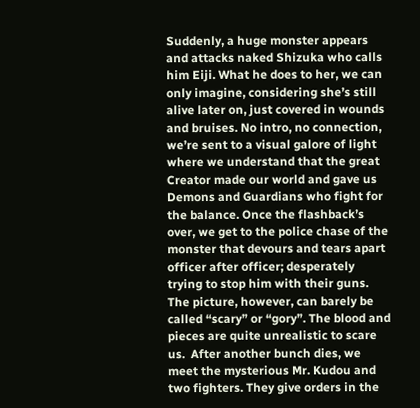Suddenly, a huge monster appears and attacks naked Shizuka who calls him Eiji. What he does to her, we can only imagine, considering she’s still alive later on, just covered in wounds and bruises. No intro, no connection, we’re sent to a visual galore of light where we understand that the great Creator made our world and gave us Demons and Guardians who fight for the balance. Once the flashback’s over, we get to the police chase of the monster that devours and tears apart officer after officer; desperately trying to stop him with their guns. The picture, however, can barely be called “scary” or “gory”. The blood and pieces are quite unrealistic to scare us.  After another bunch dies, we meet the mysterious Mr. Kudou and two fighters. They give orders in the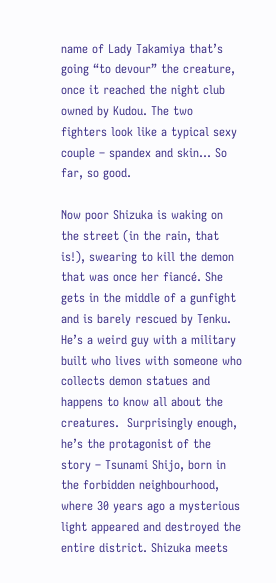name of Lady Takamiya that’s going “to devour” the creature, once it reached the night club owned by Kudou. The two fighters look like a typical sexy couple – spandex and skin… So far, so good.

Now poor Shizuka is waking on the street (in the rain, that is!), swearing to kill the demon that was once her fiancé. She gets in the middle of a gunfight and is barely rescued by Tenku. He’s a weird guy with a military built who lives with someone who collects demon statues and happens to know all about the creatures.  Surprisingly enough, he’s the protagonist of the story – Tsunami Shijo, born in the forbidden neighbourhood, where 30 years ago a mysterious light appeared and destroyed the entire district. Shizuka meets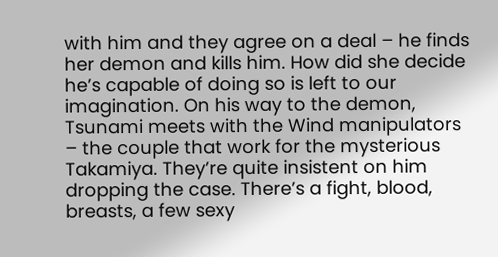with him and they agree on a deal – he finds her demon and kills him. How did she decide he’s capable of doing so is left to our imagination. On his way to the demon, Tsunami meets with the Wind manipulators – the couple that work for the mysterious Takamiya. They’re quite insistent on him dropping the case. There’s a fight, blood, breasts, a few sexy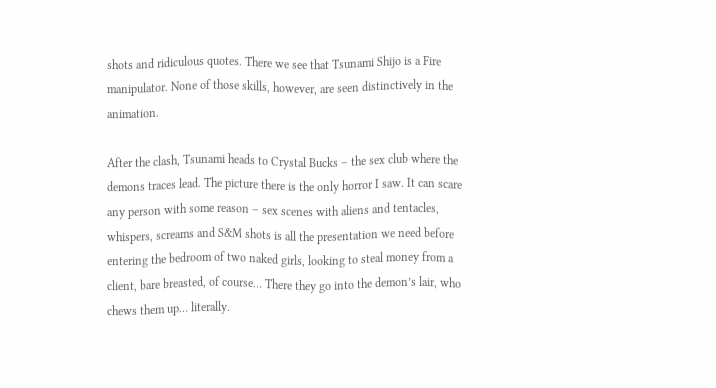shots and ridiculous quotes. There we see that Tsunami Shijo is a Fire manipulator. None of those skills, however, are seen distinctively in the animation.

After the clash, Tsunami heads to Crystal Bucks – the sex club where the demons traces lead. The picture there is the only horror I saw. It can scare any person with some reason – sex scenes with aliens and tentacles, whispers, screams and S&M shots is all the presentation we need before entering the bedroom of two naked girls, looking to steal money from a client, bare breasted, of course… There they go into the demon’s lair, who chews them up… literally.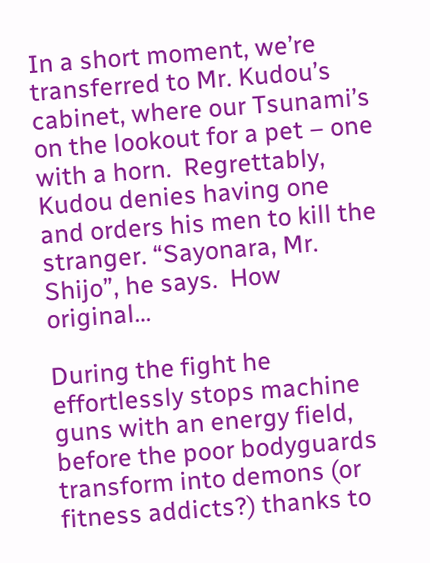In a short moment, we’re transferred to Mr. Kudou’s cabinet, where our Tsunami’s on the lookout for a pet – one with a horn.  Regrettably, Kudou denies having one and orders his men to kill the stranger. “Sayonara, Mr. Shijo”, he says.  How original…

During the fight he effortlessly stops machine guns with an energy field, before the poor bodyguards transform into demons (or fitness addicts?) thanks to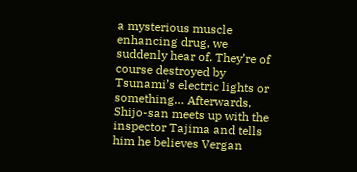a mysterious muscle enhancing drug, we suddenly hear of. They’re of course destroyed by Tsunami’s electric lights or something… Afterwards, Shijo-san meets up with the inspector Tajima and tells him he believes Vergan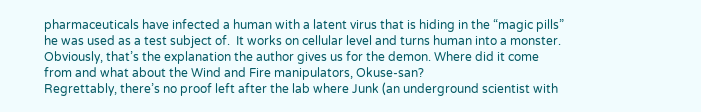pharmaceuticals have infected a human with a latent virus that is hiding in the “magic pills” he was used as a test subject of.  It works on cellular level and turns human into a monster. Obviously, that’s the explanation the author gives us for the demon. Where did it come from and what about the Wind and Fire manipulators, Okuse-san?
Regrettably, there’s no proof left after the lab where Junk (an underground scientist with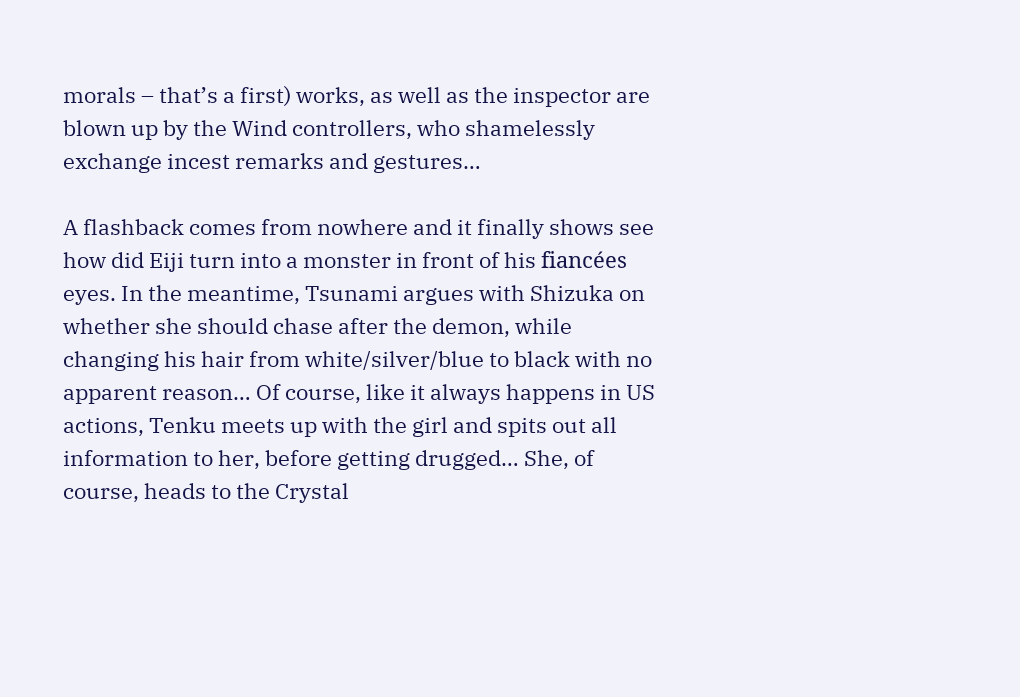morals – that’s a first) works, as well as the inspector are blown up by the Wind controllers, who shamelessly exchange incest remarks and gestures…

A flashback comes from nowhere and it finally shows see how did Eiji turn into a monster in front of his fiancées eyes. In the meantime, Tsunami argues with Shizuka on whether she should chase after the demon, while changing his hair from white/silver/blue to black with no apparent reason… Of course, like it always happens in US actions, Tenku meets up with the girl and spits out all information to her, before getting drugged… She, of course, heads to the Crystal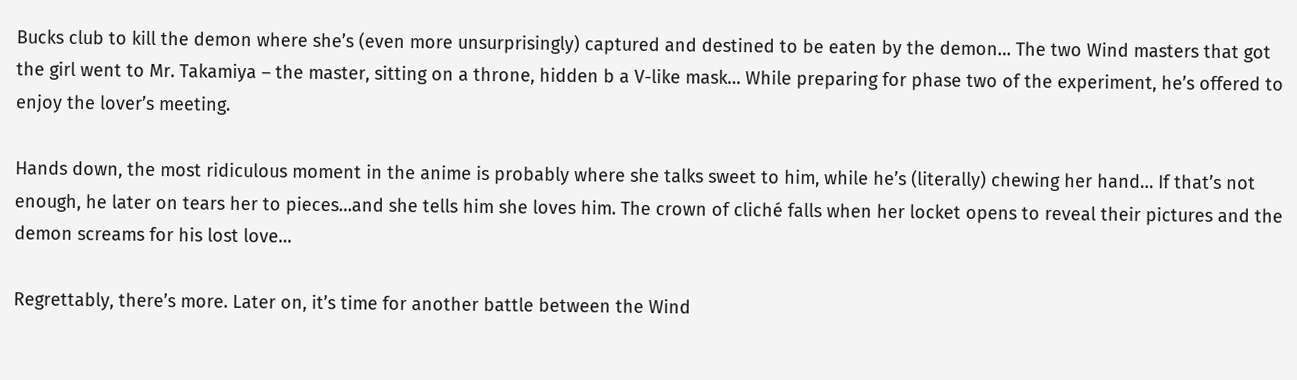Bucks club to kill the demon where she’s (even more unsurprisingly) captured and destined to be eaten by the demon… The two Wind masters that got the girl went to Mr. Takamiya – the master, sitting on a throne, hidden b a V-like mask… While preparing for phase two of the experiment, he’s offered to enjoy the lover’s meeting.

Hands down, the most ridiculous moment in the anime is probably where she talks sweet to him, while he’s (literally) chewing her hand… If that’s not enough, he later on tears her to pieces…and she tells him she loves him. The crown of cliché falls when her locket opens to reveal their pictures and the demon screams for his lost love…

Regrettably, there’s more. Later on, it’s time for another battle between the Wind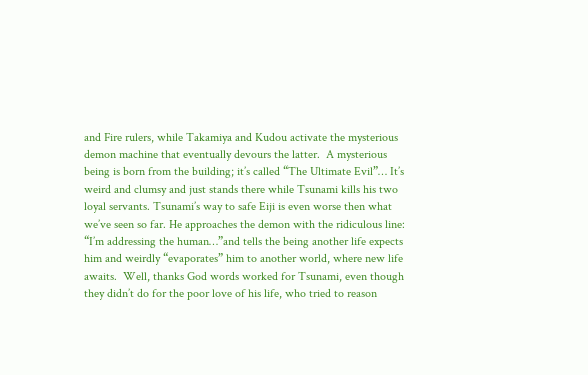and Fire rulers, while Takamiya and Kudou activate the mysterious demon machine that eventually devours the latter.  A mysterious being is born from the building; it’s called “The Ultimate Evil”… It’s weird and clumsy and just stands there while Tsunami kills his two loyal servants. Tsunami’s way to safe Eiji is even worse then what we’ve seen so far. He approaches the demon with the ridiculous line: “I’m addressing the human…”and tells the being another life expects him and weirdly “evaporates” him to another world, where new life awaits.  Well, thanks God words worked for Tsunami, even though they didn’t do for the poor love of his life, who tried to reason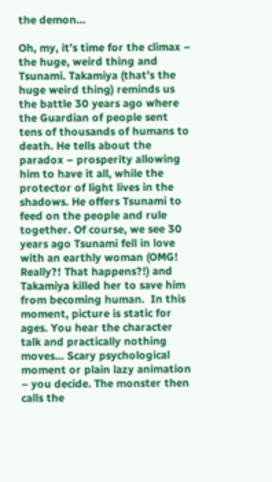the demon…

Oh, my, it’s time for the climax – the huge, weird thing and Tsunami. Takamiya (that’s the huge weird thing) reminds us the battle 30 years ago where the Guardian of people sent tens of thousands of humans to death. He tells about the paradox – prosperity allowing him to have it all, while the protector of light lives in the shadows. He offers Tsunami to feed on the people and rule together. Of course, we see 30 years ago Tsunami fell in love with an earthly woman (OMG! Really?! That happens?!) and Takamiya killed her to save him from becoming human.  In this moment, picture is static for ages. You hear the character talk and practically nothing moves… Scary psychological moment or plain lazy animation – you decide. The monster then calls the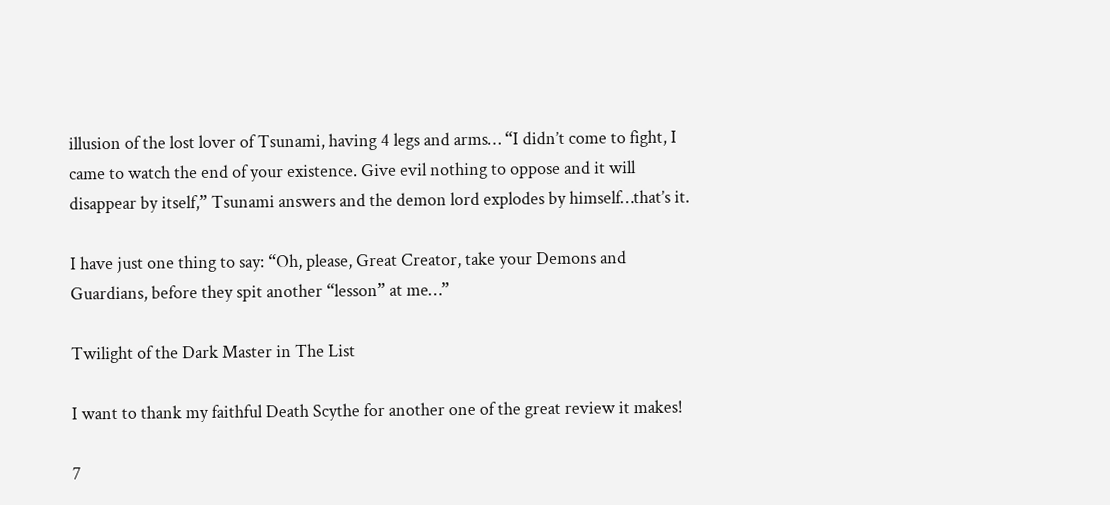illusion of the lost lover of Tsunami, having 4 legs and arms… “I didn’t come to fight, I came to watch the end of your existence. Give evil nothing to oppose and it will disappear by itself,” Tsunami answers and the demon lord explodes by himself…that’s it.

I have just one thing to say: “Oh, please, Great Creator, take your Demons and Guardians, before they spit another “lesson” at me…”

Twilight of the Dark Master in The List

I want to thank my faithful Death Scythe for another one of the great review it makes!

7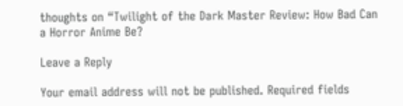thoughts on “Twilight of the Dark Master Review: How Bad Can a Horror Anime Be?

Leave a Reply

Your email address will not be published. Required fields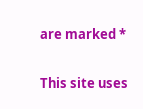are marked *

This site uses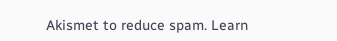Akismet to reduce spam. Learn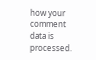how your comment data is processed.